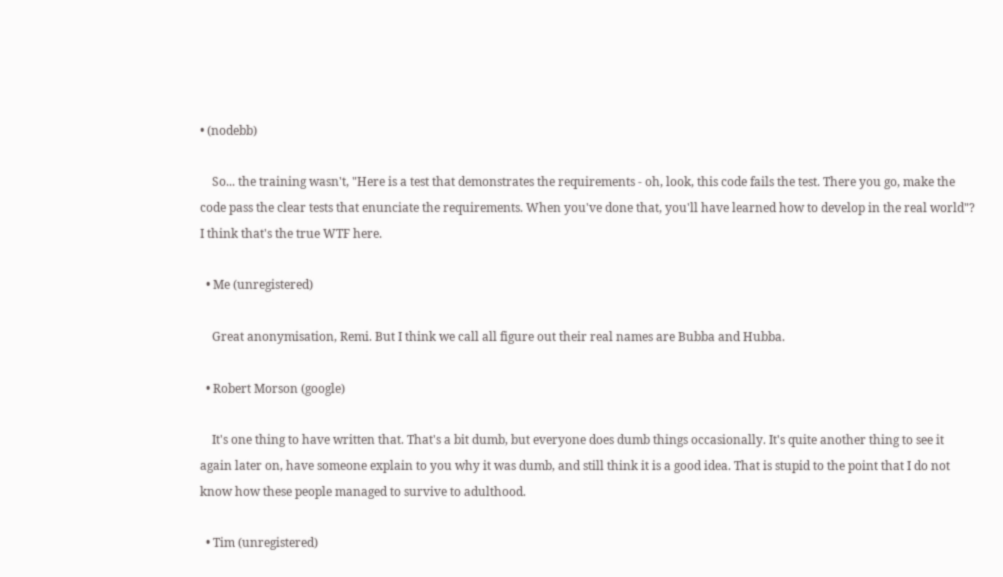• (nodebb)

    So... the training wasn't, "Here is a test that demonstrates the requirements - oh, look, this code fails the test. There you go, make the code pass the clear tests that enunciate the requirements. When you've done that, you'll have learned how to develop in the real world"? I think that's the true WTF here.

  • Me (unregistered)

    Great anonymisation, Remi. But I think we call all figure out their real names are Bubba and Hubba.

  • Robert Morson (google)

    It's one thing to have written that. That's a bit dumb, but everyone does dumb things occasionally. It's quite another thing to see it again later on, have someone explain to you why it was dumb, and still think it is a good idea. That is stupid to the point that I do not know how these people managed to survive to adulthood.

  • Tim (unregistered)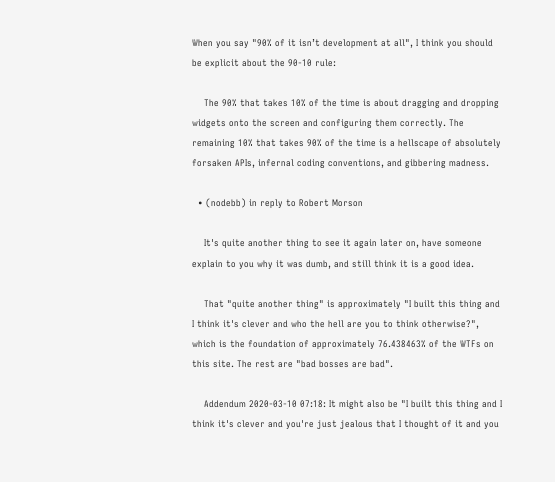When you say "90% of it isn’t development at all", I think you should be explicit about the 90-10 rule:

    The 90% that takes 10% of the time is about dragging and dropping widgets onto the screen and configuring them correctly. The remaining 10% that takes 90% of the time is a hellscape of absolutely forsaken APIs, infernal coding conventions, and gibbering madness.

  • (nodebb) in reply to Robert Morson

    It's quite another thing to see it again later on, have someone explain to you why it was dumb, and still think it is a good idea.

    That "quite another thing" is approximately "I built this thing and I think it's clever and who the hell are you to think otherwise?", which is the foundation of approximately 76.438463% of the WTFs on this site. The rest are "bad bosses are bad".

    Addendum 2020-03-10 07:18: It might also be "I built this thing and I think it's clever and you're just jealous that I thought of it and you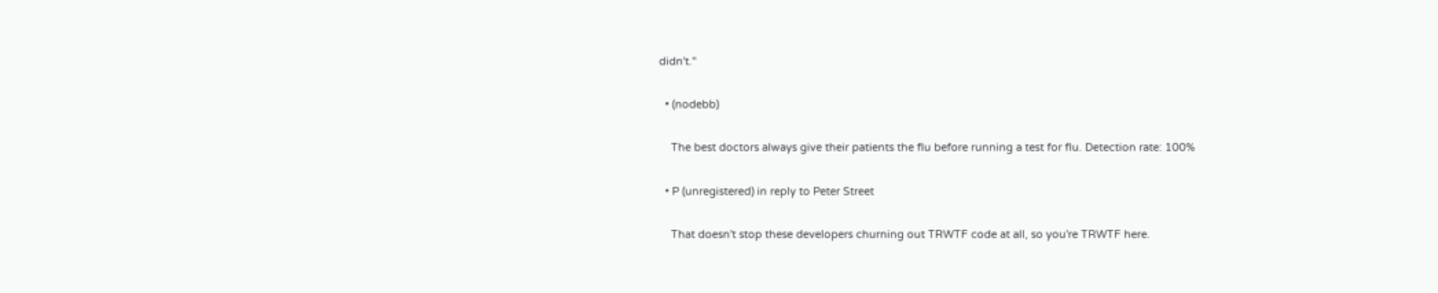didn't."

  • (nodebb)

    The best doctors always give their patients the flu before running a test for flu. Detection rate: 100%

  • P (unregistered) in reply to Peter Street

    That doesn't stop these developers churning out TRWTF code at all, so you're TRWTF here.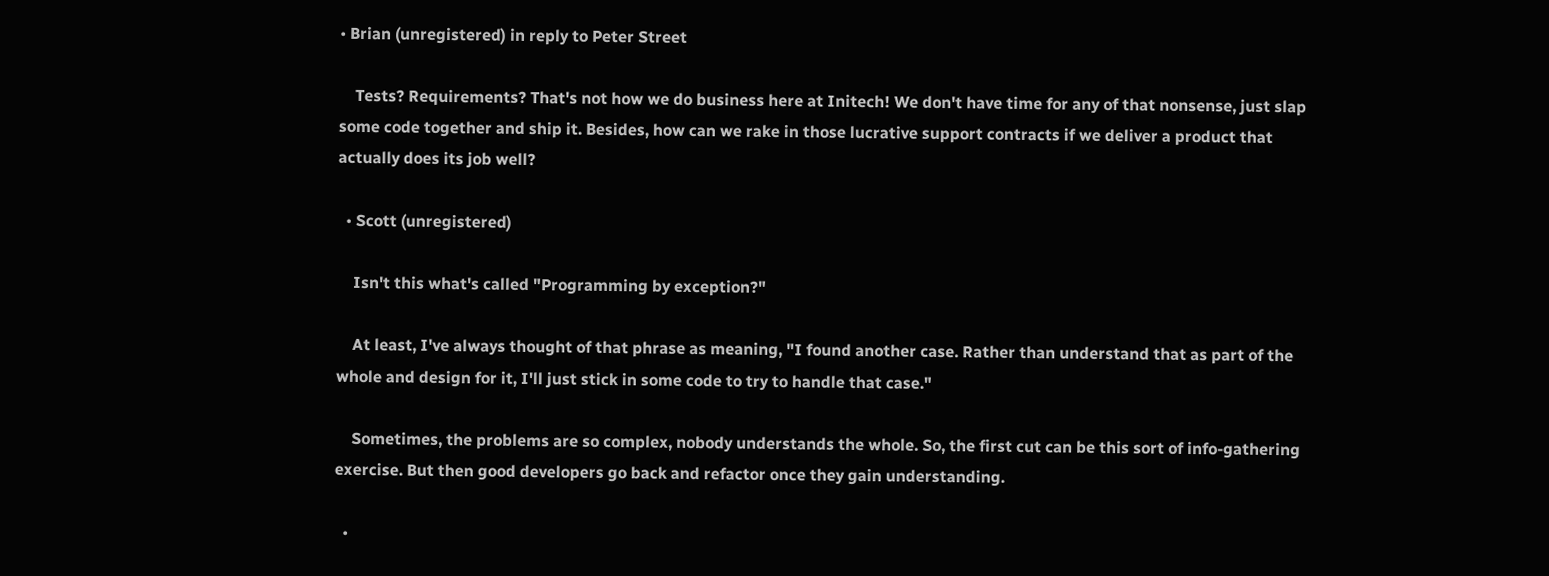• Brian (unregistered) in reply to Peter Street

    Tests? Requirements? That's not how we do business here at Initech! We don't have time for any of that nonsense, just slap some code together and ship it. Besides, how can we rake in those lucrative support contracts if we deliver a product that actually does its job well?

  • Scott (unregistered)

    Isn't this what's called "Programming by exception?"

    At least, I've always thought of that phrase as meaning, "I found another case. Rather than understand that as part of the whole and design for it, I'll just stick in some code to try to handle that case."

    Sometimes, the problems are so complex, nobody understands the whole. So, the first cut can be this sort of info-gathering exercise. But then good developers go back and refactor once they gain understanding.

  •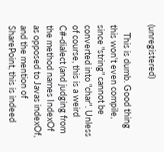(unregistered)

    This is dumb. Good thing this won't even compile, since "string" cannot be converted into "char". Unless of course, this is a weird C#-dialect (and judging from the method names IndexOf as opposed to Javas indexOf, and the mention of SharePoint, this is indeed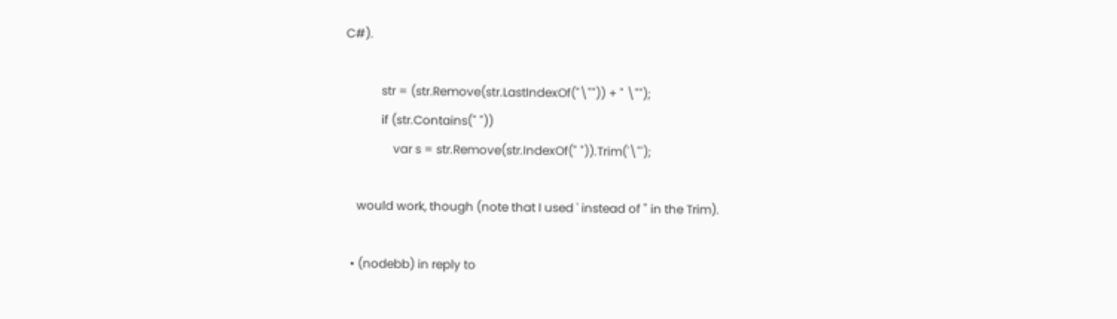C#).

            str = (str.Remove(str.LastIndexOf("\"")) + " \"");
            if (str.Contains(" "))
                var s = str.Remove(str.IndexOf(" ")).Trim('\"');

    would work, though (note that I used ' instead of " in the Trim).

  • (nodebb) in reply to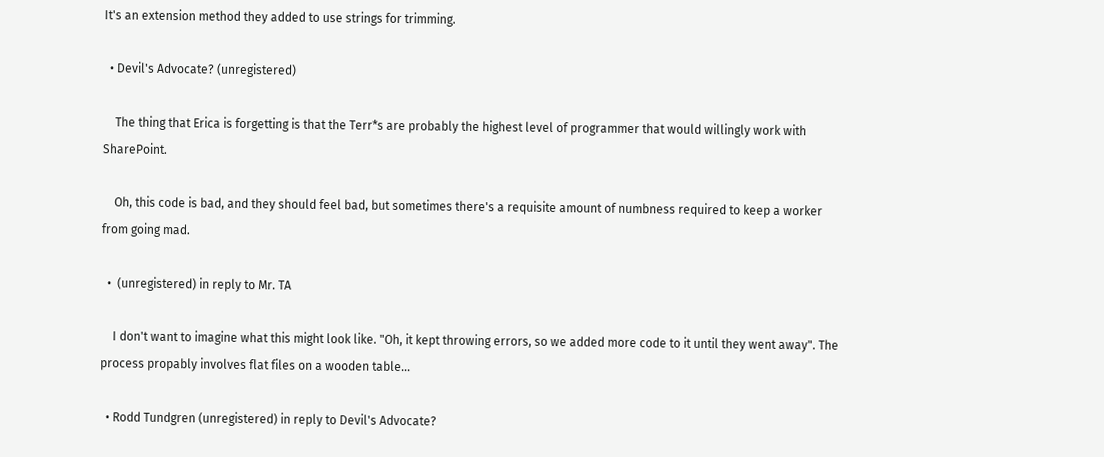It's an extension method they added to use strings for trimming.

  • Devil's Advocate? (unregistered)

    The thing that Erica is forgetting is that the Terr*s are probably the highest level of programmer that would willingly work with SharePoint.

    Oh, this code is bad, and they should feel bad, but sometimes there's a requisite amount of numbness required to keep a worker from going mad.

  •  (unregistered) in reply to Mr. TA

    I don't want to imagine what this might look like. "Oh, it kept throwing errors, so we added more code to it until they went away". The process propably involves flat files on a wooden table...

  • Rodd Tundgren (unregistered) in reply to Devil's Advocate?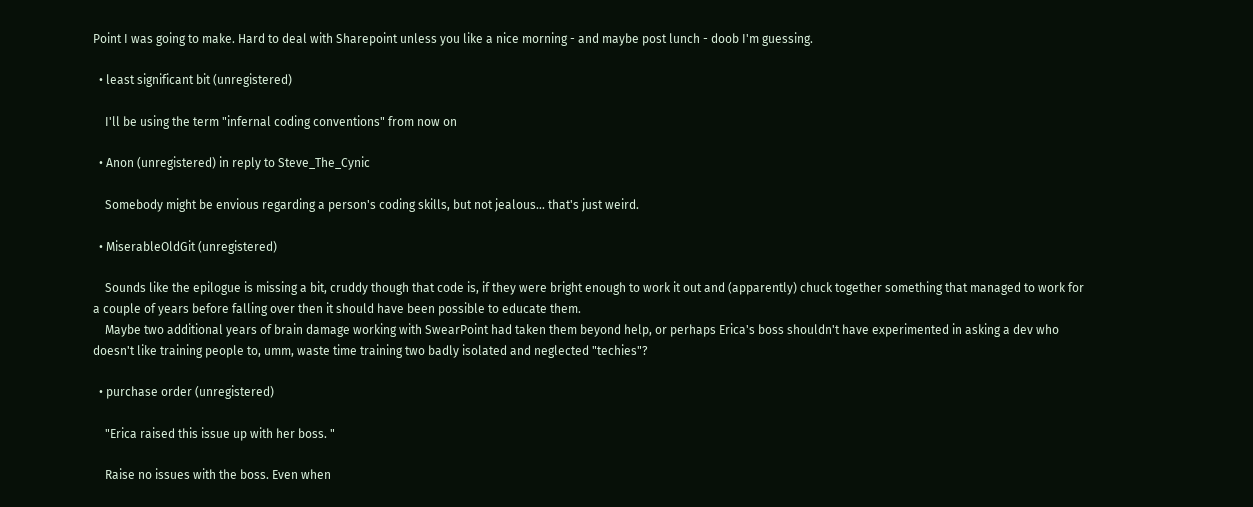Point I was going to make. Hard to deal with Sharepoint unless you like a nice morning - and maybe post lunch - doob I'm guessing.

  • least significant bit (unregistered)

    I'll be using the term "infernal coding conventions" from now on

  • Anon (unregistered) in reply to Steve_The_Cynic

    Somebody might be envious regarding a person's coding skills, but not jealous... that's just weird.

  • MiserableOldGit (unregistered)

    Sounds like the epilogue is missing a bit, cruddy though that code is, if they were bright enough to work it out and (apparently) chuck together something that managed to work for a couple of years before falling over then it should have been possible to educate them.
    Maybe two additional years of brain damage working with SwearPoint had taken them beyond help, or perhaps Erica's boss shouldn't have experimented in asking a dev who doesn't like training people to, umm, waste time training two badly isolated and neglected "techies"?

  • purchase order (unregistered)

    "Erica raised this issue up with her boss. "

    Raise no issues with the boss. Even when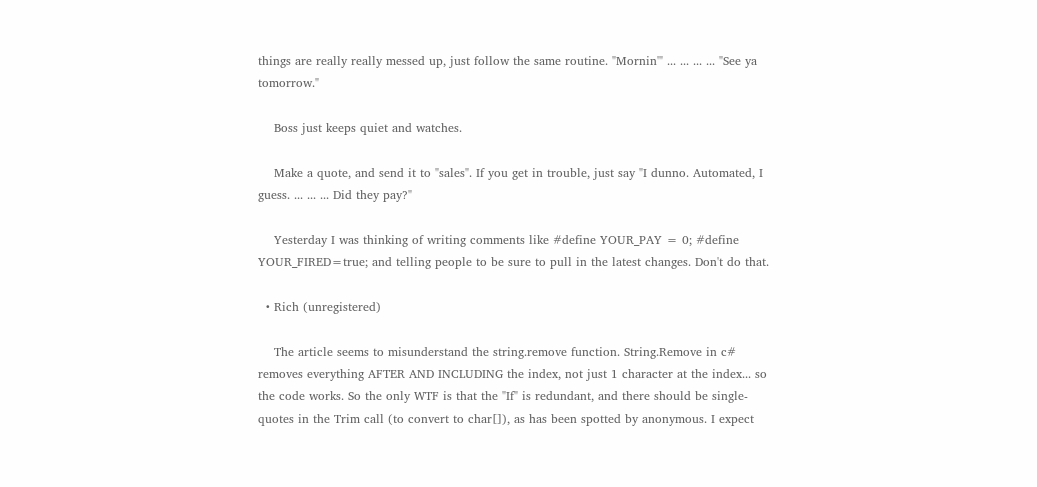things are really really messed up, just follow the same routine. "Mornin'" ... ... ... ... "See ya tomorrow."

    Boss just keeps quiet and watches.

    Make a quote, and send it to "sales". If you get in trouble, just say "I dunno. Automated, I guess. ... ... ... Did they pay?"

    Yesterday I was thinking of writing comments like #define YOUR_PAY = 0; #define YOUR_FIRED=true; and telling people to be sure to pull in the latest changes. Don't do that.

  • Rich (unregistered)

    The article seems to misunderstand the string.remove function. String.Remove in c# removes everything AFTER AND INCLUDING the index, not just 1 character at the index... so the code works. So the only WTF is that the "If" is redundant, and there should be single-quotes in the Trim call (to convert to char[]), as has been spotted by anonymous. I expect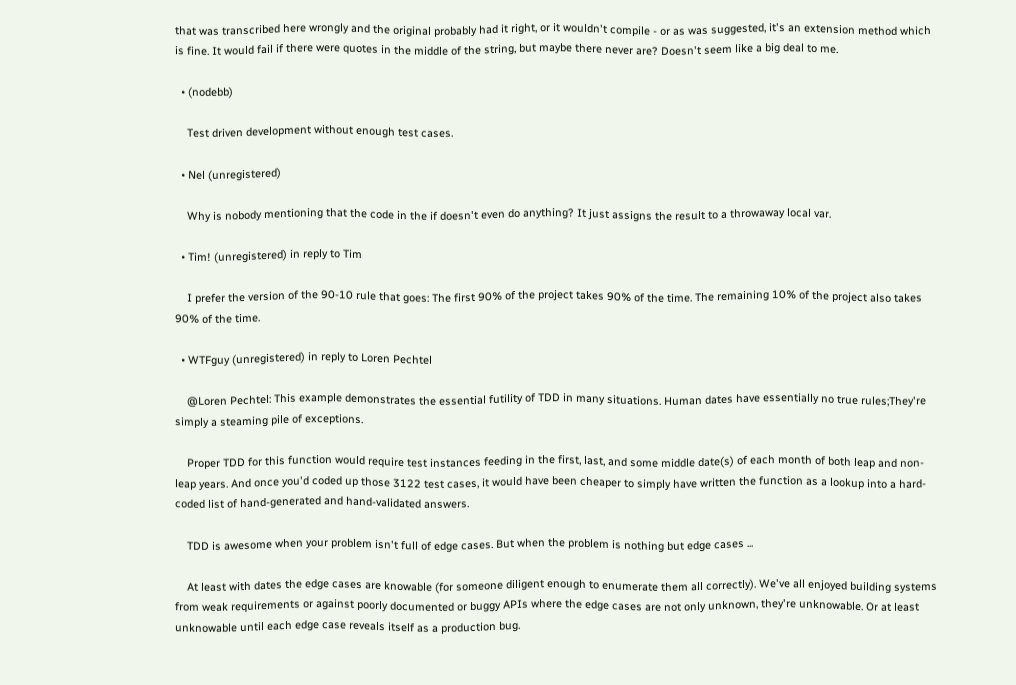that was transcribed here wrongly and the original probably had it right, or it wouldn't compile - or as was suggested, it's an extension method which is fine. It would fail if there were quotes in the middle of the string, but maybe there never are? Doesn't seem like a big deal to me.

  • (nodebb)

    Test driven development without enough test cases.

  • Nel (unregistered)

    Why is nobody mentioning that the code in the if doesn't even do anything? It just assigns the result to a throwaway local var.

  • Tim! (unregistered) in reply to Tim

    I prefer the version of the 90-10 rule that goes: The first 90% of the project takes 90% of the time. The remaining 10% of the project also takes 90% of the time.

  • WTFguy (unregistered) in reply to Loren Pechtel

    @Loren Pechtel: This example demonstrates the essential futility of TDD in many situations. Human dates have essentially no true rules;They're simply a steaming pile of exceptions.

    Proper TDD for this function would require test instances feeding in the first, last, and some middle date(s) of each month of both leap and non-leap years. And once you'd coded up those 3122 test cases, it would have been cheaper to simply have written the function as a lookup into a hard-coded list of hand-generated and hand-validated answers.

    TDD is awesome when your problem isn't full of edge cases. But when the problem is nothing but edge cases ...

    At least with dates the edge cases are knowable (for someone diligent enough to enumerate them all correctly). We've all enjoyed building systems from weak requirements or against poorly documented or buggy APIs where the edge cases are not only unknown, they're unknowable. Or at least unknowable until each edge case reveals itself as a production bug.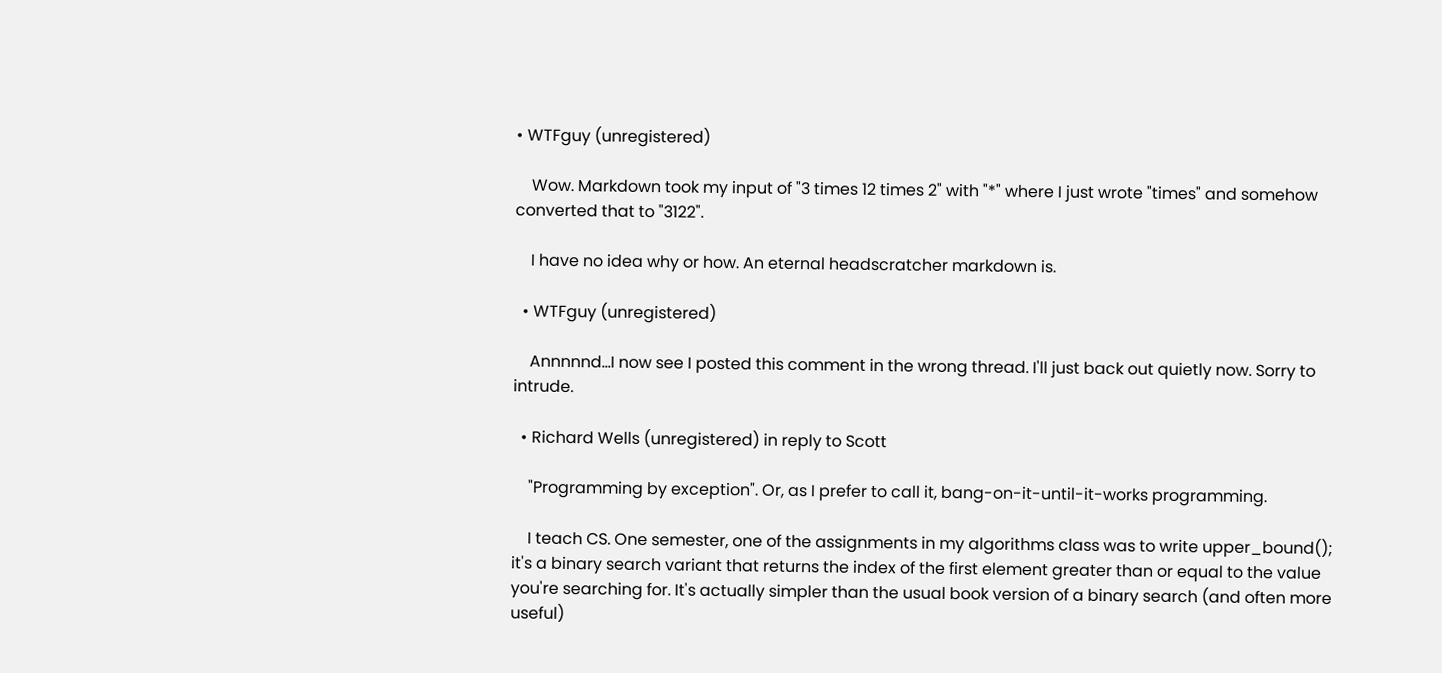• WTFguy (unregistered)

    Wow. Markdown took my input of "3 times 12 times 2" with "*" where I just wrote "times" and somehow converted that to "3122".

    I have no idea why or how. An eternal headscratcher markdown is.

  • WTFguy (unregistered)

    Annnnnd...I now see I posted this comment in the wrong thread. I'll just back out quietly now. Sorry to intrude.

  • Richard Wells (unregistered) in reply to Scott

    "Programming by exception". Or, as I prefer to call it, bang-on-it-until-it-works programming.

    I teach CS. One semester, one of the assignments in my algorithms class was to write upper_bound(); it's a binary search variant that returns the index of the first element greater than or equal to the value you're searching for. It's actually simpler than the usual book version of a binary search (and often more useful)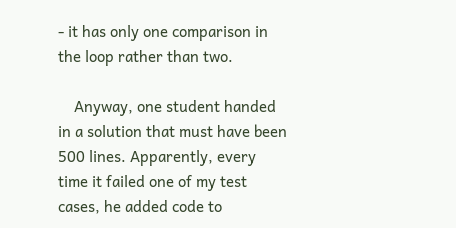- it has only one comparison in the loop rather than two.

    Anyway, one student handed in a solution that must have been 500 lines. Apparently, every time it failed one of my test cases, he added code to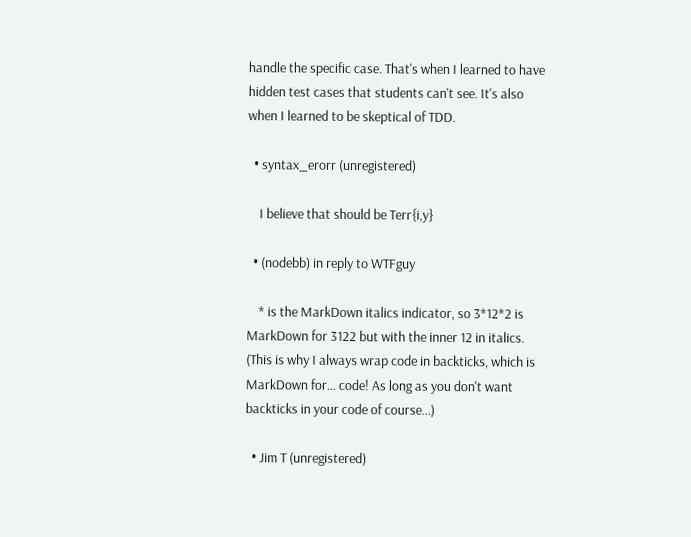handle the specific case. That's when I learned to have hidden test cases that students can't see. It's also when I learned to be skeptical of TDD.

  • syntax_erorr (unregistered)

    I believe that should be Terr{i,y}

  • (nodebb) in reply to WTFguy

    * is the MarkDown italics indicator, so 3*12*2 is MarkDown for 3122 but with the inner 12 in italics. (This is why I always wrap code in backticks, which is MarkDown for... code! As long as you don't want backticks in your code of course...)

  • Jim T (unregistered)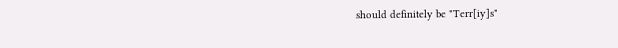should definitely be "Terr[iy]s"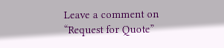Leave a comment on “Request for Quote”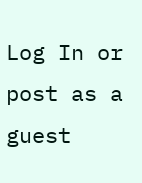Log In or post as a guest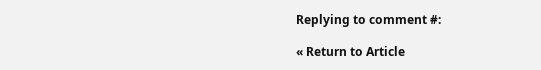Replying to comment #:

« Return to Article